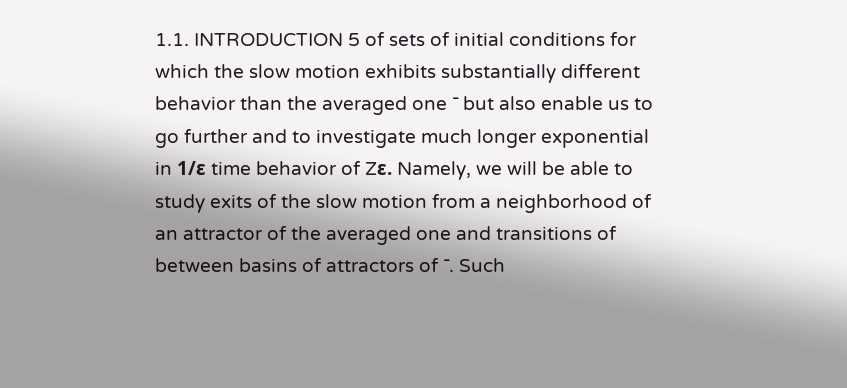1.1. INTRODUCTION 5 of sets of initial conditions for which the slow motion exhibits substantially different behavior than the averaged one ¯ but also enable us to go further and to investigate much longer exponential in 1/ε time behavior of Zε. Namely, we will be able to study exits of the slow motion from a neighborhood of an attractor of the averaged one and transitions of between basins of attractors of ¯. Such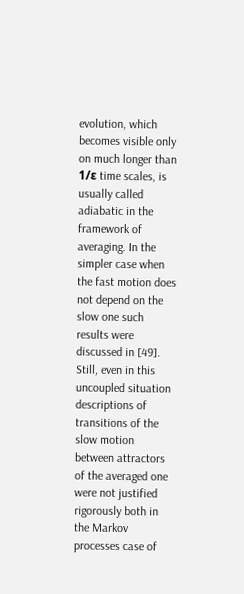evolution, which becomes visible only on much longer than 1/ε time scales, is usually called adiabatic in the framework of averaging. In the simpler case when the fast motion does not depend on the slow one such results were discussed in [49]. Still, even in this uncoupled situation descriptions of transitions of the slow motion between attractors of the averaged one were not justified rigorously both in the Markov processes case of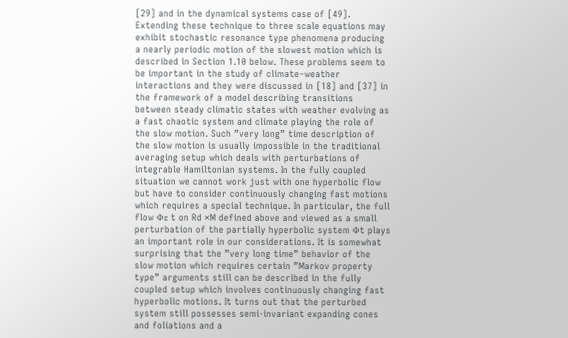[29] and in the dynamical systems case of [49]. Extending these technique to three scale equations may exhibit stochastic resonance type phenomena producing a nearly periodic motion of the slowest motion which is described in Section 1.10 below. These problems seem to be important in the study of climate–weather interactions and they were discussed in [18] and [37] in the framework of a model describing transitions between steady climatic states with weather evolving as a fast chaotic system and climate playing the role of the slow motion. Such ”very long” time description of the slow motion is usually impossible in the traditional averaging setup which deals with perturbations of integrable Hamiltonian systems. In the fully coupled situation we cannot work just with one hyperbolic flow but have to consider continuously changing fast motions which requires a special technique. In particular, the full flow Φε t on Rd ×M defined above and viewed as a small perturbation of the partially hyperbolic system Φt plays an important role in our considerations. It is somewhat surprising that the ”very long time” behavior of the slow motion which requires certain ”Markov property type” arguments still can be described in the fully coupled setup which involves continuously changing fast hyperbolic motions. It turns out that the perturbed system still possesses semi-invariant expanding cones and foliations and a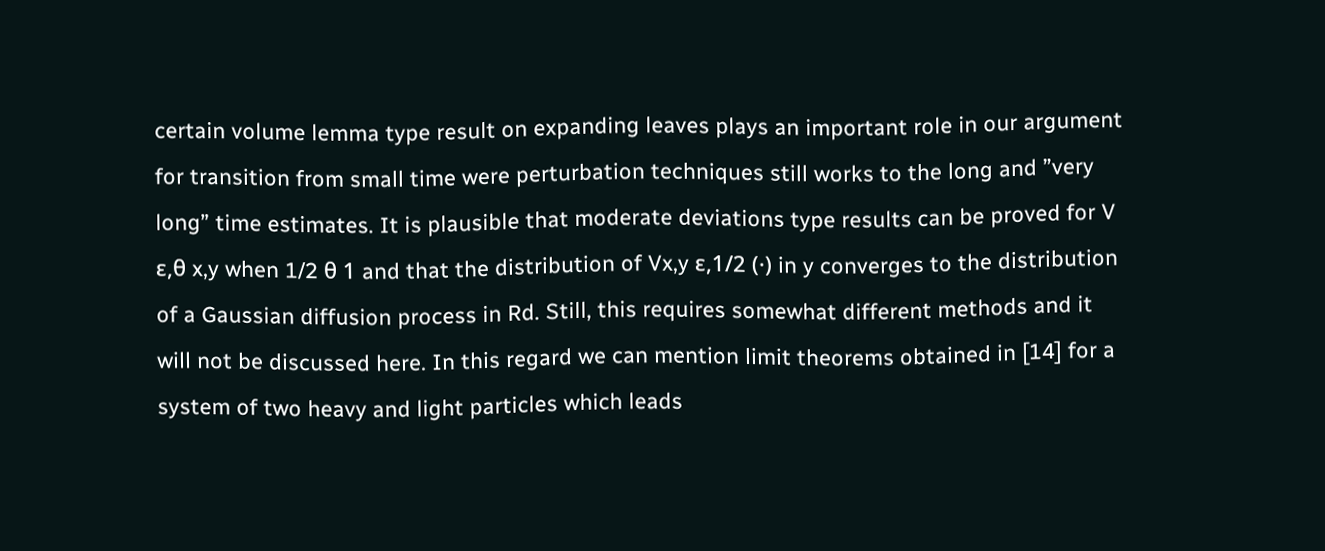certain volume lemma type result on expanding leaves plays an important role in our argument for transition from small time were perturbation techniques still works to the long and ”very long” time estimates. It is plausible that moderate deviations type results can be proved for V ε,θ x,y when 1/2 θ 1 and that the distribution of Vx,y ε,1/2 (·) in y converges to the distribution of a Gaussian diffusion process in Rd. Still, this requires somewhat different methods and it will not be discussed here. In this regard we can mention limit theorems obtained in [14] for a system of two heavy and light particles which leads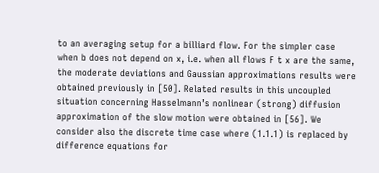to an averaging setup for a billiard flow. For the simpler case when b does not depend on x, i.e. when all flows F t x are the same, the moderate deviations and Gaussian approximations results were obtained previously in [50]. Related results in this uncoupled situation concerning Hasselmann’s nonlinear (strong) diffusion approximation of the slow motion were obtained in [56]. We consider also the discrete time case where (1.1.1) is replaced by difference equations for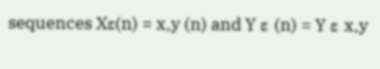sequences Xε(n) = x,y (n) and Y ε (n) = Y ε x,y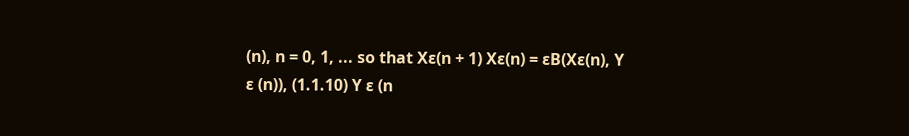(n), n = 0, 1, ... so that Xε(n + 1) Xε(n) = εB(Xε(n), Y ε (n)), (1.1.10) Y ε (n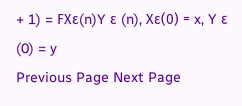+ 1) = FXε(n)Y ε (n), Xε(0) = x, Y ε (0) = y
Previous Page Next Page